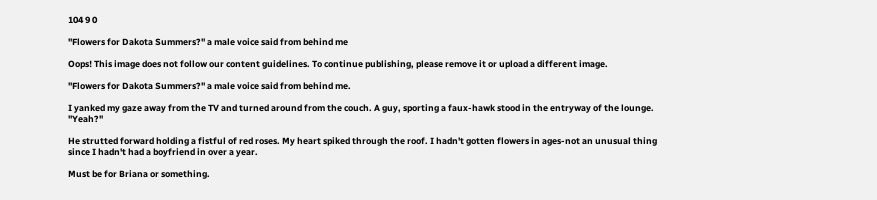104 9 0

"Flowers for Dakota Summers?" a male voice said from behind me

Oops! This image does not follow our content guidelines. To continue publishing, please remove it or upload a different image.

"Flowers for Dakota Summers?" a male voice said from behind me.

I yanked my gaze away from the TV and turned around from the couch. A guy, sporting a faux-hawk stood in the entryway of the lounge. "Yeah?"

He strutted forward holding a fistful of red roses. My heart spiked through the roof. I hadn't gotten flowers in ages-not an unusual thing since I hadn't had a boyfriend in over a year.

Must be for Briana or something.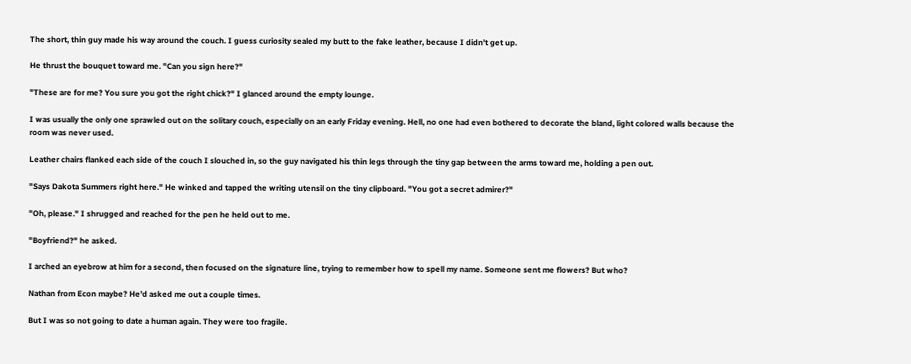The short, thin guy made his way around the couch. I guess curiosity sealed my butt to the fake leather, because I didn't get up.

He thrust the bouquet toward me. "Can you sign here?"

"These are for me? You sure you got the right chick?" I glanced around the empty lounge.

I was usually the only one sprawled out on the solitary couch, especially on an early Friday evening. Hell, no one had even bothered to decorate the bland, light colored walls because the room was never used.

Leather chairs flanked each side of the couch I slouched in, so the guy navigated his thin legs through the tiny gap between the arms toward me, holding a pen out.

"Says Dakota Summers right here." He winked and tapped the writing utensil on the tiny clipboard. "You got a secret admirer?"

"Oh, please." I shrugged and reached for the pen he held out to me.

"Boyfriend?" he asked.

I arched an eyebrow at him for a second, then focused on the signature line, trying to remember how to spell my name. Someone sent me flowers? But who?

Nathan from Econ maybe? He'd asked me out a couple times.

But I was so not going to date a human again. They were too fragile.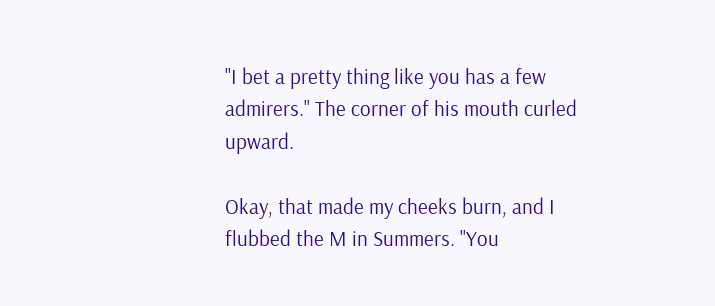"I bet a pretty thing like you has a few admirers." The corner of his mouth curled upward.

Okay, that made my cheeks burn, and I flubbed the M in Summers. "You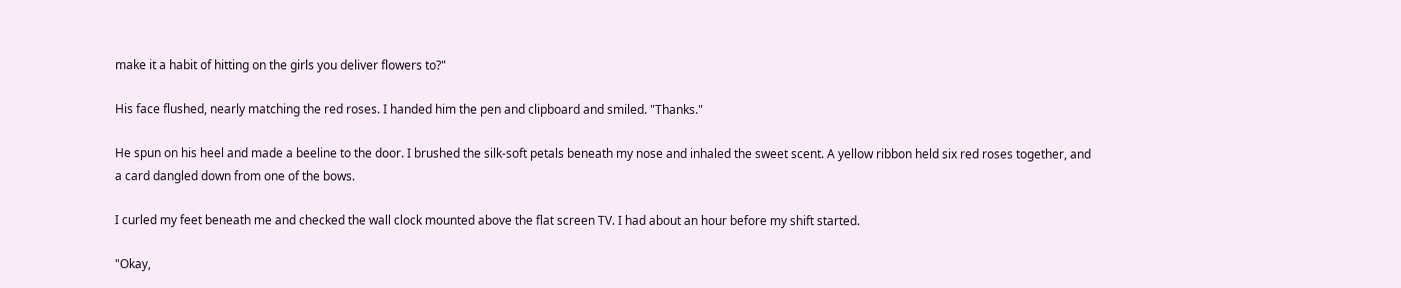make it a habit of hitting on the girls you deliver flowers to?"

His face flushed, nearly matching the red roses. I handed him the pen and clipboard and smiled. "Thanks."

He spun on his heel and made a beeline to the door. I brushed the silk-soft petals beneath my nose and inhaled the sweet scent. A yellow ribbon held six red roses together, and a card dangled down from one of the bows.

I curled my feet beneath me and checked the wall clock mounted above the flat screen TV. I had about an hour before my shift started.

"Okay,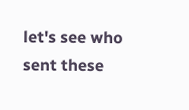let's see who sent these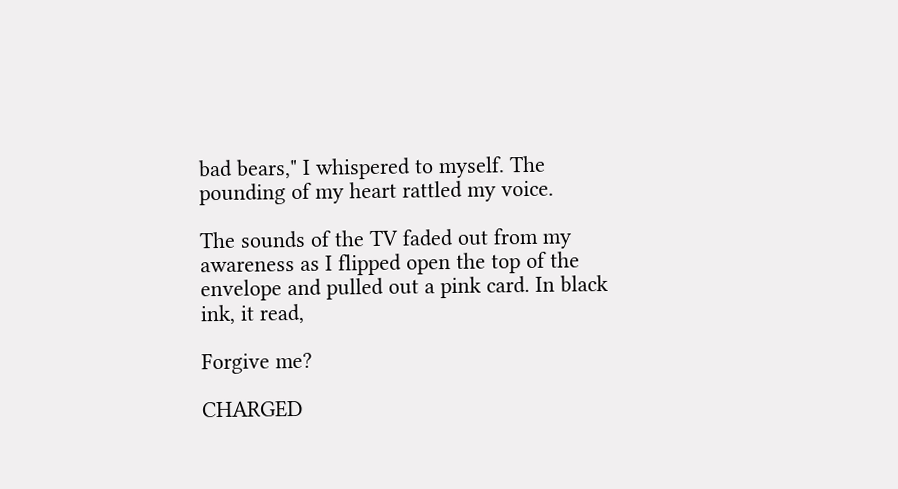bad bears," I whispered to myself. The pounding of my heart rattled my voice.

The sounds of the TV faded out from my awareness as I flipped open the top of the envelope and pulled out a pink card. In black ink, it read,

Forgive me?

CHARGED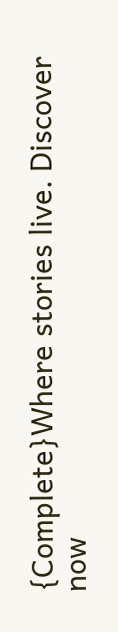{Complete}Where stories live. Discover now